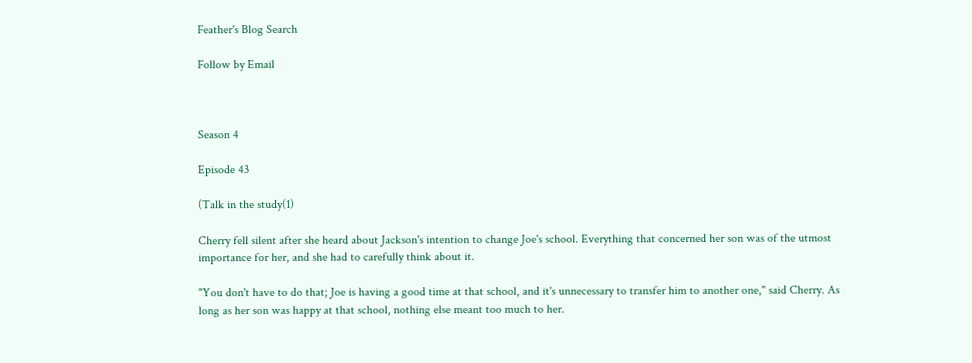Feather's Blog Search

Follow by Email



Season 4

Episode 43

(Talk in the study(1)

Cherry fell silent after she heard about Jackson's intention to change Joe's school. Everything that concerned her son was of the utmost importance for her, and she had to carefully think about it.

"You don't have to do that; Joe is having a good time at that school, and it's unnecessary to transfer him to another one," said Cherry. As long as her son was happy at that school, nothing else meant too much to her.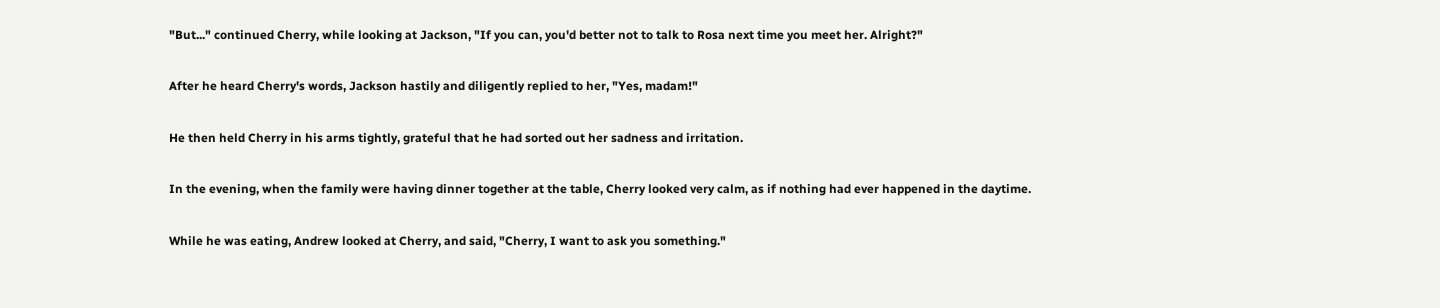"But..." continued Cherry, while looking at Jackson, "If you can, you'd better not to talk to Rosa next time you meet her. Alright?"

After he heard Cherry's words, Jackson hastily and diligently replied to her, "Yes, madam!"

He then held Cherry in his arms tightly, grateful that he had sorted out her sadness and irritation.

In the evening, when the family were having dinner together at the table, Cherry looked very calm, as if nothing had ever happened in the daytime.

While he was eating, Andrew looked at Cherry, and said, "Cherry, I want to ask you something."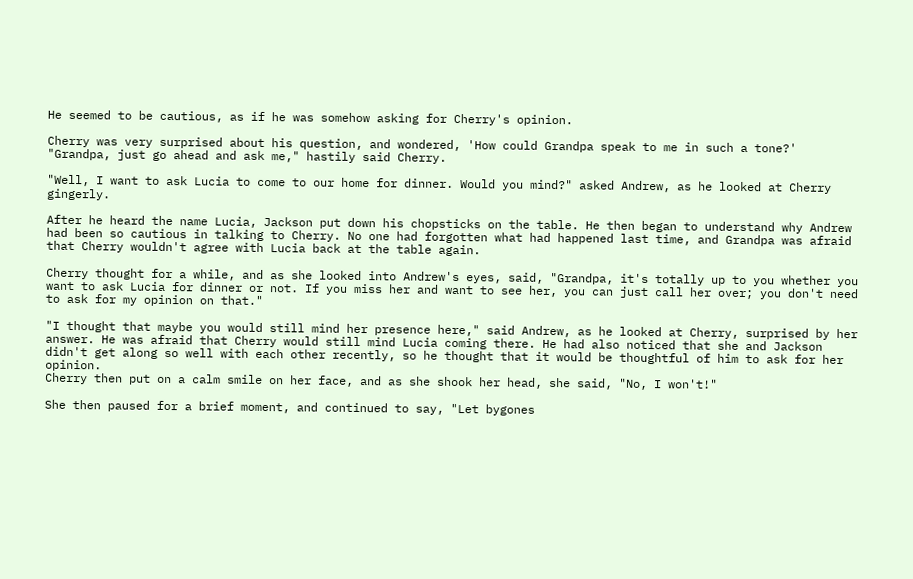He seemed to be cautious, as if he was somehow asking for Cherry's opinion.

Cherry was very surprised about his question, and wondered, 'How could Grandpa speak to me in such a tone?' "Grandpa, just go ahead and ask me," hastily said Cherry.

"Well, I want to ask Lucia to come to our home for dinner. Would you mind?" asked Andrew, as he looked at Cherry gingerly.

After he heard the name Lucia, Jackson put down his chopsticks on the table. He then began to understand why Andrew had been so cautious in talking to Cherry. No one had forgotten what had happened last time, and Grandpa was afraid that Cherry wouldn't agree with Lucia back at the table again.

Cherry thought for a while, and as she looked into Andrew's eyes, said, "Grandpa, it's totally up to you whether you want to ask Lucia for dinner or not. If you miss her and want to see her, you can just call her over; you don't need to ask for my opinion on that."

"I thought that maybe you would still mind her presence here," said Andrew, as he looked at Cherry, surprised by her answer. He was afraid that Cherry would still mind Lucia coming there. He had also noticed that she and Jackson didn't get along so well with each other recently, so he thought that it would be thoughtful of him to ask for her opinion.
Cherry then put on a calm smile on her face, and as she shook her head, she said, "No, I won't!"

She then paused for a brief moment, and continued to say, "Let bygones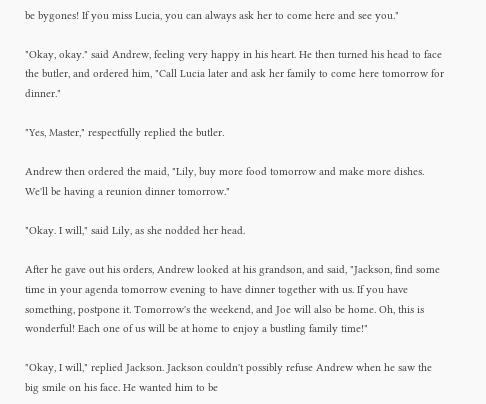be bygones! If you miss Lucia, you can always ask her to come here and see you."

"Okay, okay." said Andrew, feeling very happy in his heart. He then turned his head to face the butler, and ordered him, "Call Lucia later and ask her family to come here tomorrow for dinner."

"Yes, Master," respectfully replied the butler.

Andrew then ordered the maid, "Lily, buy more food tomorrow and make more dishes. We'll be having a reunion dinner tomorrow."

"Okay. I will," said Lily, as she nodded her head.

After he gave out his orders, Andrew looked at his grandson, and said, "Jackson, find some time in your agenda tomorrow evening to have dinner together with us. If you have something, postpone it. Tomorrow's the weekend, and Joe will also be home. Oh, this is wonderful! Each one of us will be at home to enjoy a bustling family time!"

"Okay, I will," replied Jackson. Jackson couldn't possibly refuse Andrew when he saw the big smile on his face. He wanted him to be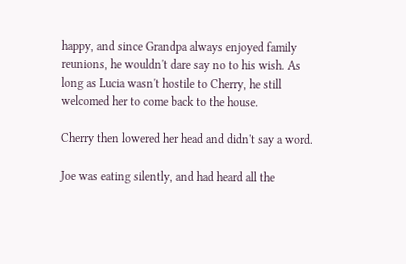happy, and since Grandpa always enjoyed family reunions, he wouldn't dare say no to his wish. As long as Lucia wasn't hostile to Cherry, he still welcomed her to come back to the house.

Cherry then lowered her head and didn't say a word.

Joe was eating silently, and had heard all the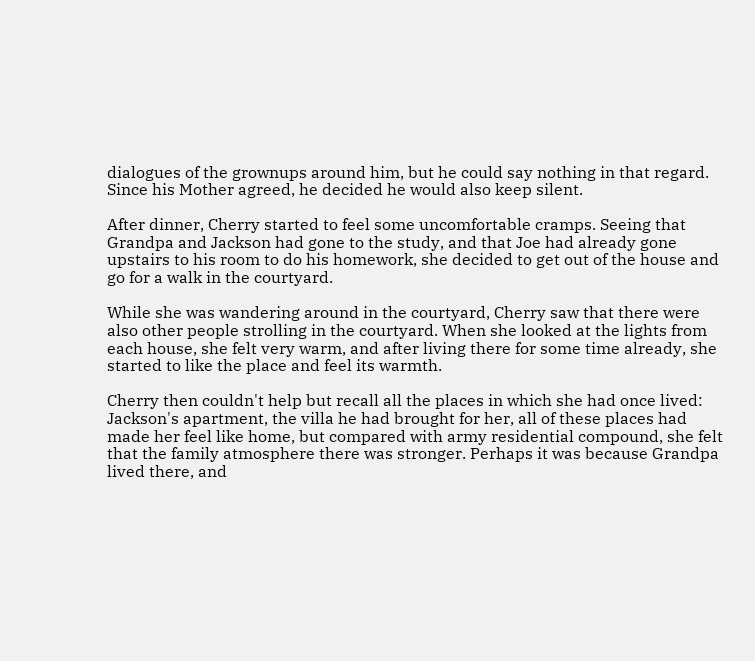dialogues of the grownups around him, but he could say nothing in that regard. Since his Mother agreed, he decided he would also keep silent.

After dinner, Cherry started to feel some uncomfortable cramps. Seeing that Grandpa and Jackson had gone to the study, and that Joe had already gone upstairs to his room to do his homework, she decided to get out of the house and go for a walk in the courtyard.

While she was wandering around in the courtyard, Cherry saw that there were also other people strolling in the courtyard. When she looked at the lights from each house, she felt very warm, and after living there for some time already, she started to like the place and feel its warmth.

Cherry then couldn't help but recall all the places in which she had once lived: Jackson's apartment, the villa he had brought for her, all of these places had made her feel like home, but compared with army residential compound, she felt that the family atmosphere there was stronger. Perhaps it was because Grandpa lived there, and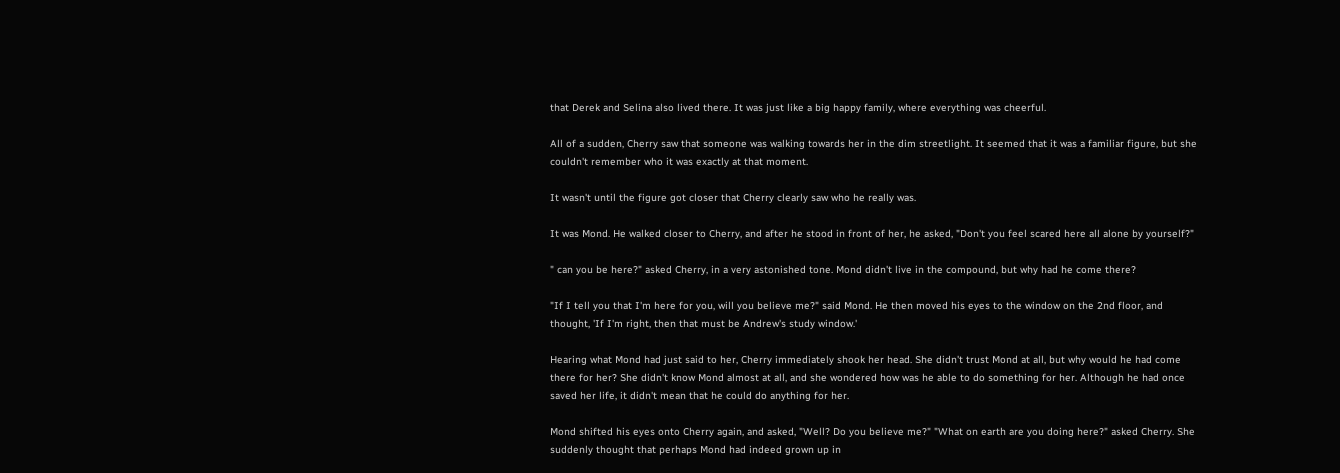that Derek and Selina also lived there. It was just like a big happy family, where everything was cheerful.

All of a sudden, Cherry saw that someone was walking towards her in the dim streetlight. It seemed that it was a familiar figure, but she couldn't remember who it was exactly at that moment.

It wasn't until the figure got closer that Cherry clearly saw who he really was.

It was Mond. He walked closer to Cherry, and after he stood in front of her, he asked, "Don't you feel scared here all alone by yourself?"

" can you be here?" asked Cherry, in a very astonished tone. Mond didn't live in the compound, but why had he come there?

"If I tell you that I'm here for you, will you believe me?" said Mond. He then moved his eyes to the window on the 2nd floor, and thought, 'If I'm right, then that must be Andrew's study window.'

Hearing what Mond had just said to her, Cherry immediately shook her head. She didn't trust Mond at all, but why would he had come there for her? She didn't know Mond almost at all, and she wondered how was he able to do something for her. Although he had once saved her life, it didn't mean that he could do anything for her.

Mond shifted his eyes onto Cherry again, and asked, "Well? Do you believe me?" "What on earth are you doing here?" asked Cherry. She suddenly thought that perhaps Mond had indeed grown up in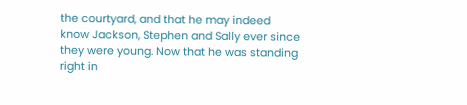the courtyard, and that he may indeed know Jackson, Stephen and Sally ever since they were young. Now that he was standing right in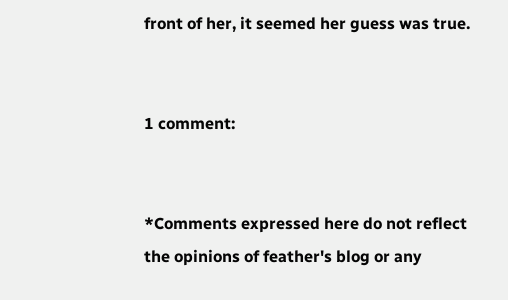front of her, it seemed her guess was true.


1 comment:


*Comments expressed here do not reflect the opinions of feather's blog or any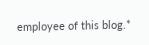employee of this blog.*